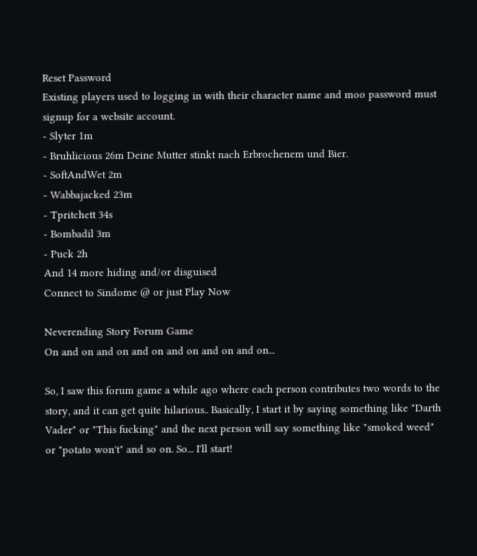Reset Password
Existing players used to logging in with their character name and moo password must signup for a website account.
- Slyter 1m
- Bruhlicious 26m Deine Mutter stinkt nach Erbrochenem und Bier.
- SoftAndWet 2m
- Wabbajacked 23m
- Tpritchett 34s
- Bombadil 3m
- Puck 2h
And 14 more hiding and/or disguised
Connect to Sindome @ or just Play Now

Neverending Story Forum Game
On and on and on and on and on and on and on...

So, I saw this forum game a while ago where each person contributes two words to the story, and it can get quite hilarious.. Basically, I start it by saying something like "Darth Vader" or "This fucking" and the next person will say something like "smoked weed" or "potato won't" and so on. So... I'll start!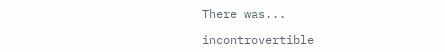There was...

incontrovertible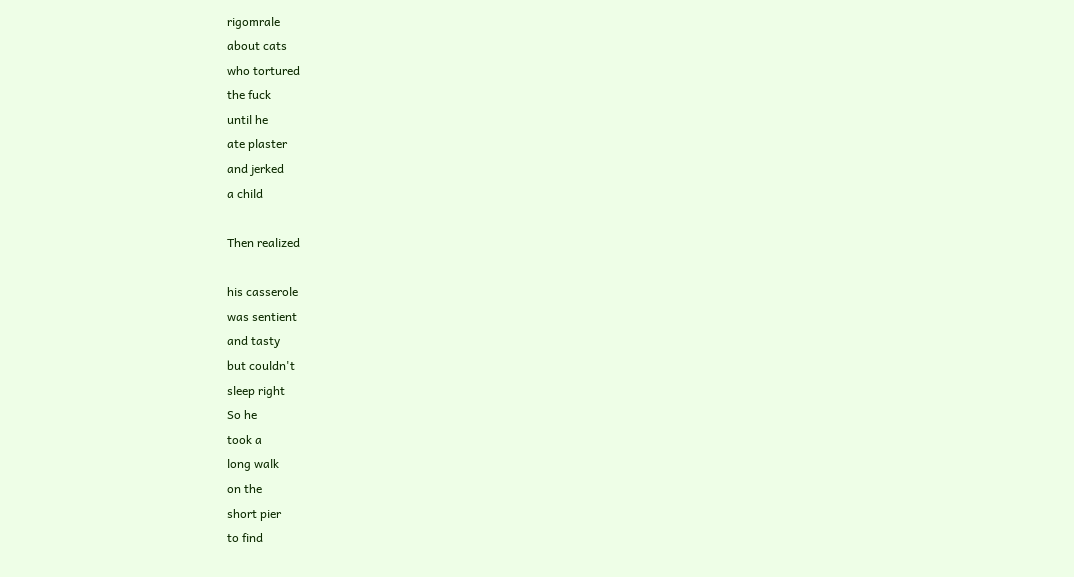rigomrale
about cats
who tortured
the fuck
until he
ate plaster
and jerked
a child

Then realized

his casserole
was sentient
and tasty
but couldn't
sleep right
So he
took a
long walk
on the
short pier
to find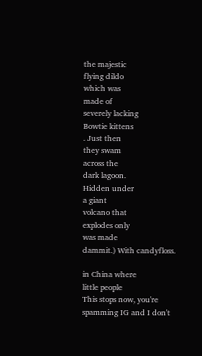the majestic
flying dildo
which was
made of
severely lacking
Bowtie kittens
. Just then
they swam
across the
dark lagoon.
Hidden under
a giant
volcano that
explodes only
was made
dammit.) With candyfloss.

in China where
little people
This stops now, you're spamming IG and I don't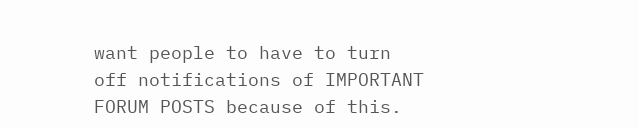want people to have to turn off notifications of IMPORTANT FORUM POSTS because of this.